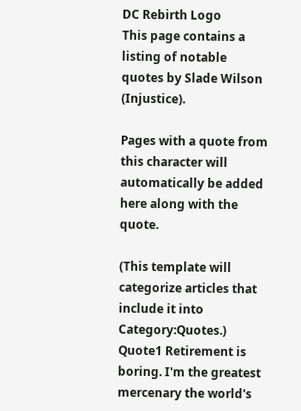DC Rebirth Logo
This page contains a listing of notable quotes by Slade Wilson (Injustice).

Pages with a quote from this character will automatically be added here along with the quote.

(This template will categorize articles that include it into Category:Quotes.)
Quote1 Retirement is boring. I'm the greatest mercenary the world's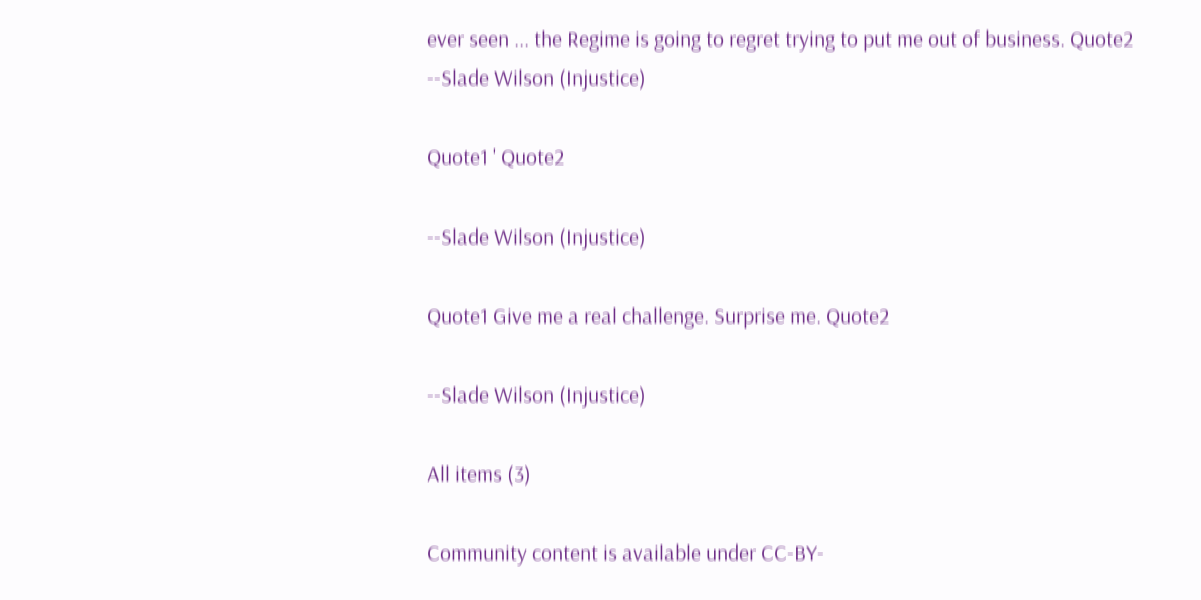ever seen ... the Regime is going to regret trying to put me out of business. Quote2
--Slade Wilson (Injustice)

Quote1 ' Quote2

--Slade Wilson (Injustice)

Quote1 Give me a real challenge. Surprise me. Quote2

--Slade Wilson (Injustice)

All items (3)

Community content is available under CC-BY-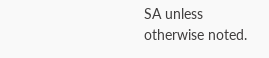SA unless otherwise noted.